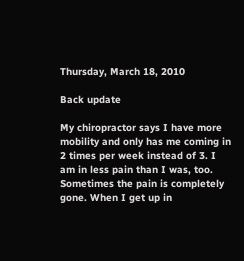Thursday, March 18, 2010

Back update

My chiropractor says I have more mobility and only has me coming in 2 times per week instead of 3. I am in less pain than I was, too. Sometimes the pain is completely gone. When I get up in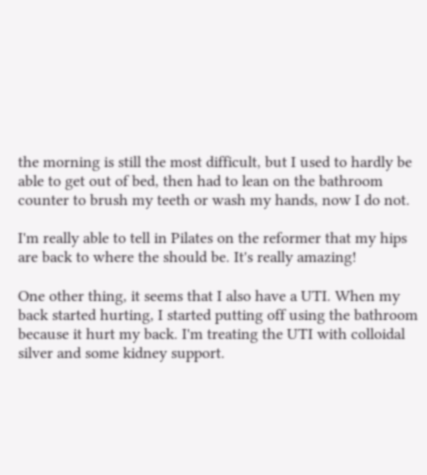the morning is still the most difficult, but I used to hardly be able to get out of bed, then had to lean on the bathroom counter to brush my teeth or wash my hands, now I do not.

I'm really able to tell in Pilates on the reformer that my hips are back to where the should be. It's really amazing!

One other thing, it seems that I also have a UTI. When my back started hurting, I started putting off using the bathroom because it hurt my back. I'm treating the UTI with colloidal silver and some kidney support.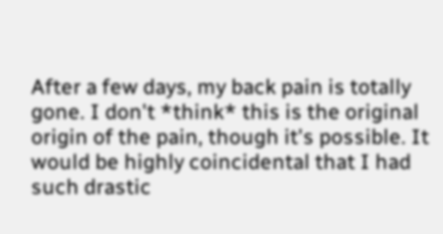After a few days, my back pain is totally gone. I don't *think* this is the original origin of the pain, though it's possible. It would be highly coincidental that I had such drastic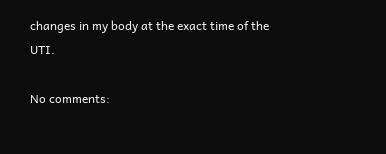changes in my body at the exact time of the UTI.

No comments: